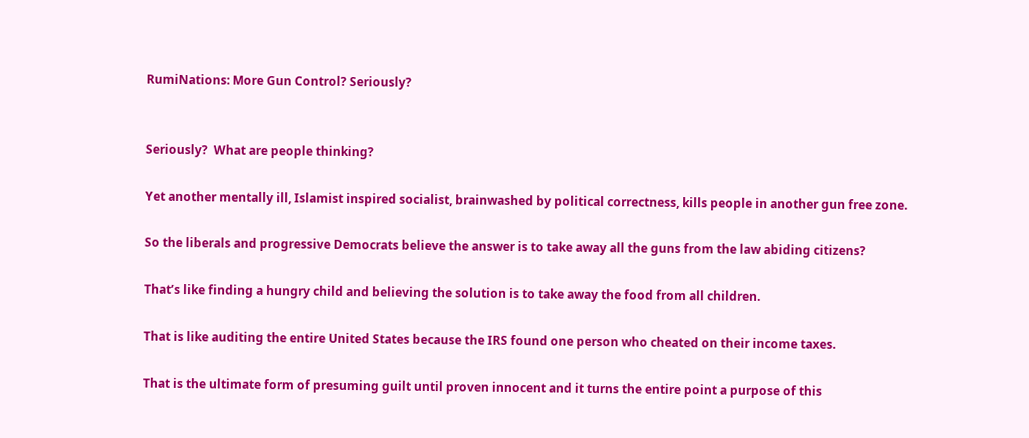RumiNations: More Gun Control? Seriously?


Seriously?  What are people thinking?

Yet another mentally ill, Islamist inspired socialist, brainwashed by political correctness, kills people in another gun free zone.

So the liberals and progressive Democrats believe the answer is to take away all the guns from the law abiding citizens?

That’s like finding a hungry child and believing the solution is to take away the food from all children.

That is like auditing the entire United States because the IRS found one person who cheated on their income taxes.

That is the ultimate form of presuming guilt until proven innocent and it turns the entire point a purpose of this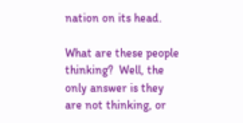nation on its head.

What are these people thinking?  Well, the only answer is they are not thinking, or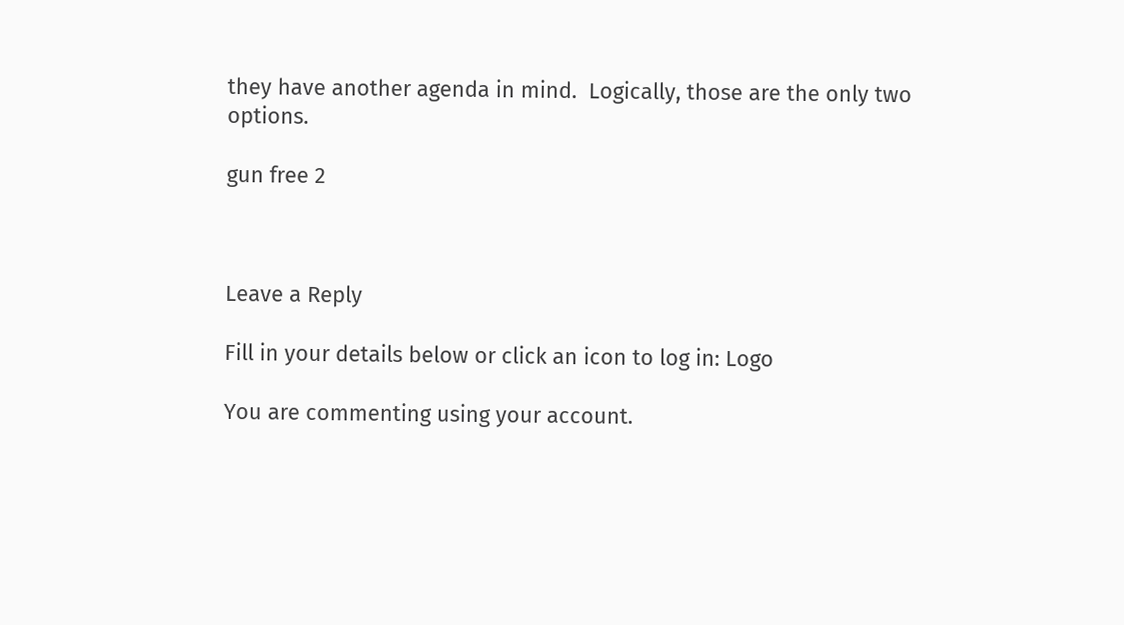they have another agenda in mind.  Logically, those are the only two options.

gun free 2



Leave a Reply

Fill in your details below or click an icon to log in: Logo

You are commenting using your account.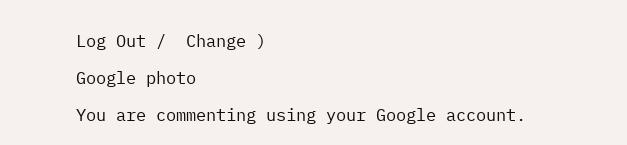Log Out /  Change )

Google photo

You are commenting using your Google account.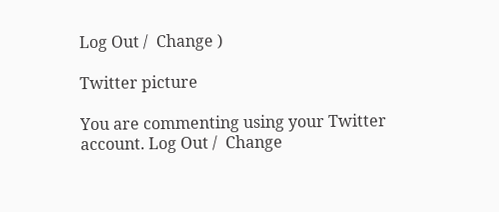Log Out /  Change )

Twitter picture

You are commenting using your Twitter account. Log Out /  Change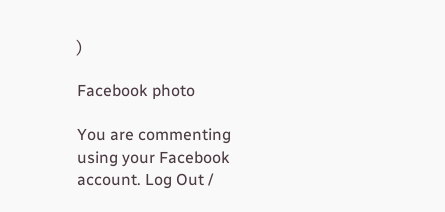)

Facebook photo

You are commenting using your Facebook account. Log Out /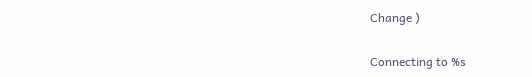Change )

Connecting to %s